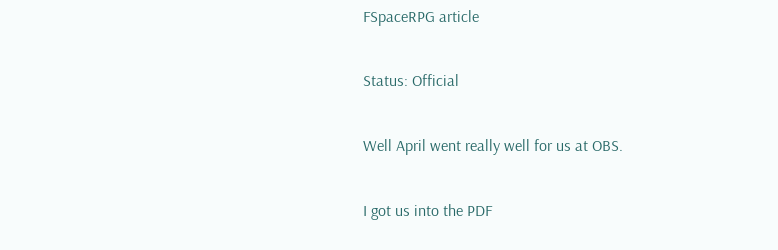FSpaceRPG article

Status: Official

Well April went really well for us at OBS.

I got us into the PDF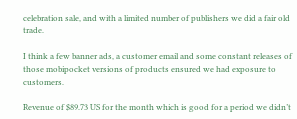celebration sale, and with a limited number of publishers we did a fair old trade.

I think a few banner ads, a customer email and some constant releases of those mobipocket versions of products ensured we had exposure to customers.

Revenue of $89.73 US for the month which is good for a period we didn’t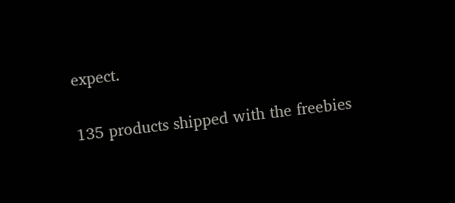expect.

135 products shipped with the freebies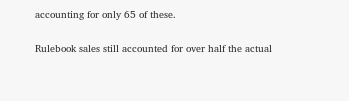accounting for only 65 of these.

Rulebook sales still accounted for over half the actual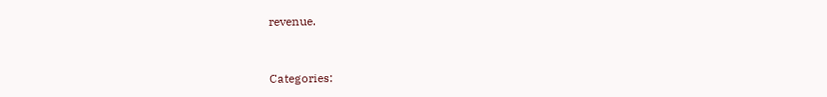revenue.


Categories: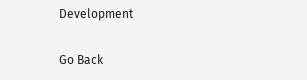Development

Go Back